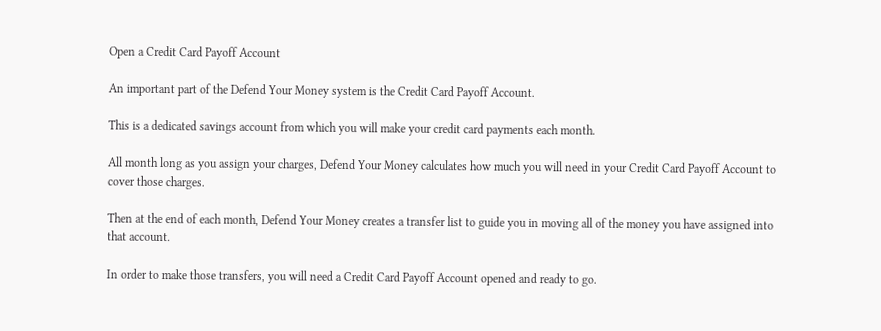Open a Credit Card Payoff Account

An important part of the Defend Your Money system is the Credit Card Payoff Account.

This is a dedicated savings account from which you will make your credit card payments each month.

All month long as you assign your charges, Defend Your Money calculates how much you will need in your Credit Card Payoff Account to cover those charges.

Then at the end of each month, Defend Your Money creates a transfer list to guide you in moving all of the money you have assigned into that account.

In order to make those transfers, you will need a Credit Card Payoff Account opened and ready to go.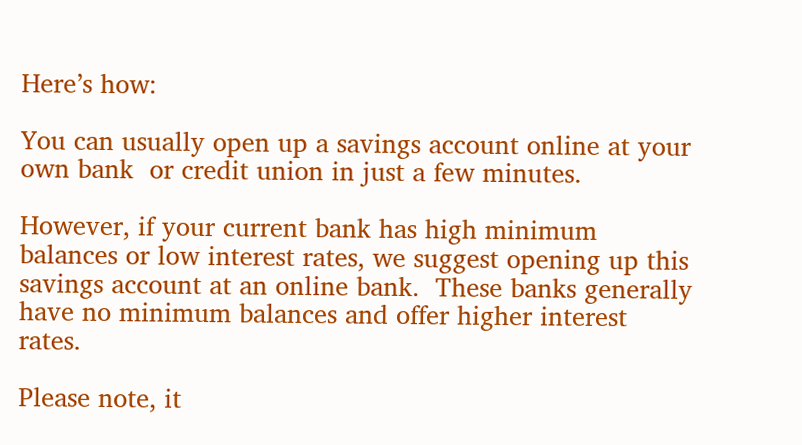Here’s how:

You can usually open up a savings account online at your own bank  or credit union in just a few minutes.

However, if your current bank has high minimum balances or low interest rates, we suggest opening up this savings account at an online bank.  These banks generally have no minimum balances and offer higher interest rates.

Please note, it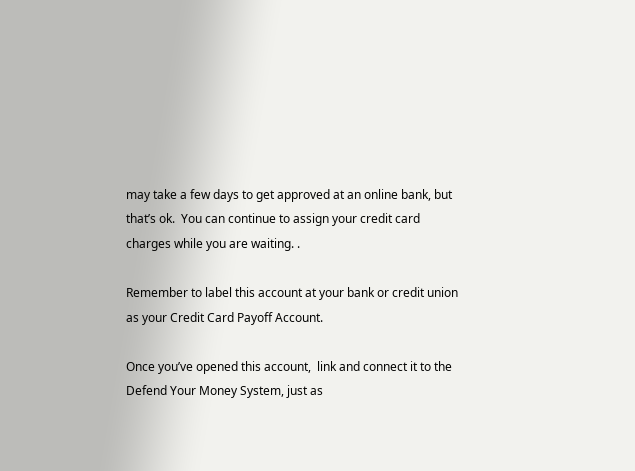may take a few days to get approved at an online bank, but that’s ok.  You can continue to assign your credit card charges while you are waiting. .

Remember to label this account at your bank or credit union as your Credit Card Payoff Account.

Once you’ve opened this account,  link and connect it to the Defend Your Money System, just as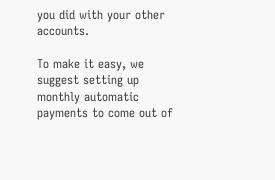you did with your other accounts.

To make it easy, we suggest setting up monthly automatic payments to come out of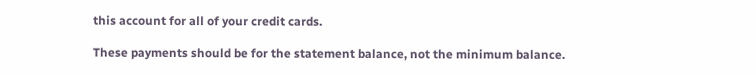this account for all of your credit cards.

These payments should be for the statement balance, not the minimum balance.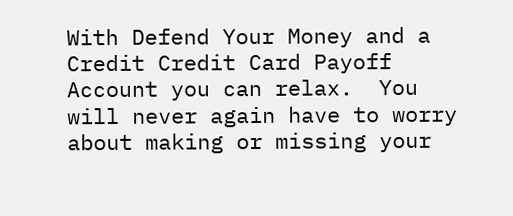With Defend Your Money and a Credit Credit Card Payoff Account you can relax.  You will never again have to worry about making or missing your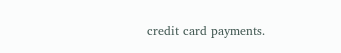credit card payments.